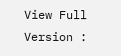View Full Version :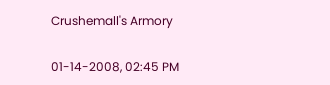Crushemall's Armory

01-14-2008, 02:45 PM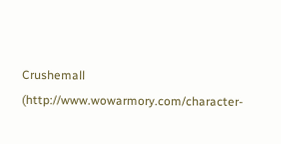Crushemall (http://www.wowarmory.com/character-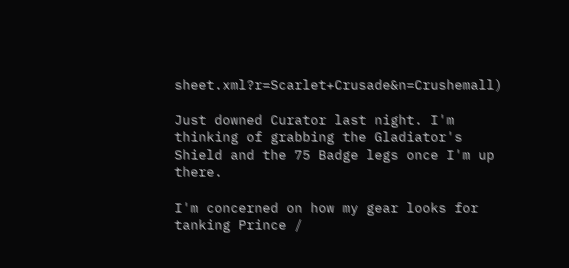sheet.xml?r=Scarlet+Crusade&n=Crushemall)

Just downed Curator last night. I'm thinking of grabbing the Gladiator's Shield and the 75 Badge legs once I'm up there.

I'm concerned on how my gear looks for tanking Prince /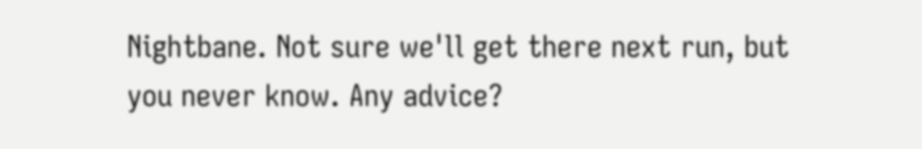Nightbane. Not sure we'll get there next run, but you never know. Any advice?